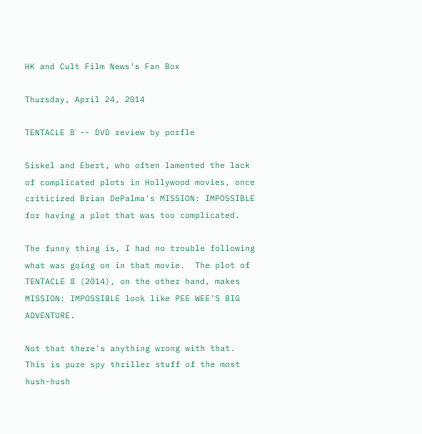HK and Cult Film News's Fan Box

Thursday, April 24, 2014

TENTACLE 8 -- DVD review by porfle

Siskel and Ebert, who often lamented the lack of complicated plots in Hollywood movies, once criticized Brian DePalma's MISSION: IMPOSSIBLE for having a plot that was too complicated.

The funny thing is, I had no trouble following what was going on in that movie.  The plot of TENTACLE 8 (2014), on the other hand, makes MISSION: IMPOSSIBLE look like PEE WEE'S BIG ADVENTURE.

Not that there's anything wrong with that.  This is pure spy thriller stuff of the most hush-hush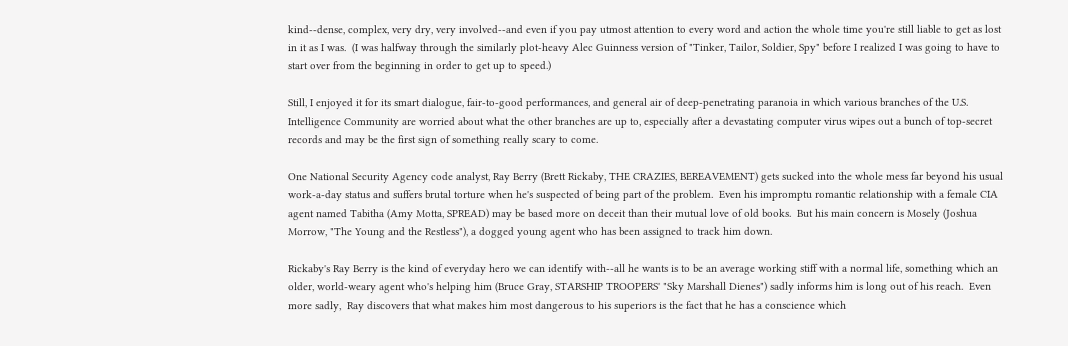kind--dense, complex, very dry, very involved--and even if you pay utmost attention to every word and action the whole time you're still liable to get as lost in it as I was.  (I was halfway through the similarly plot-heavy Alec Guinness version of "Tinker, Tailor, Soldier, Spy" before I realized I was going to have to start over from the beginning in order to get up to speed.)

Still, I enjoyed it for its smart dialogue, fair-to-good performances, and general air of deep-penetrating paranoia in which various branches of the U.S. Intelligence Community are worried about what the other branches are up to, especially after a devastating computer virus wipes out a bunch of top-secret records and may be the first sign of something really scary to come.

One National Security Agency code analyst, Ray Berry (Brett Rickaby, THE CRAZIES, BEREAVEMENT) gets sucked into the whole mess far beyond his usual work-a-day status and suffers brutal torture when he's suspected of being part of the problem.  Even his impromptu romantic relationship with a female CIA agent named Tabitha (Amy Motta, SPREAD) may be based more on deceit than their mutual love of old books.  But his main concern is Mosely (Joshua Morrow, "The Young and the Restless"), a dogged young agent who has been assigned to track him down.

Rickaby's Ray Berry is the kind of everyday hero we can identify with--all he wants is to be an average working stiff with a normal life, something which an older, world-weary agent who's helping him (Bruce Gray, STARSHIP TROOPERS' "Sky Marshall Dienes") sadly informs him is long out of his reach.  Even more sadly,  Ray discovers that what makes him most dangerous to his superiors is the fact that he has a conscience which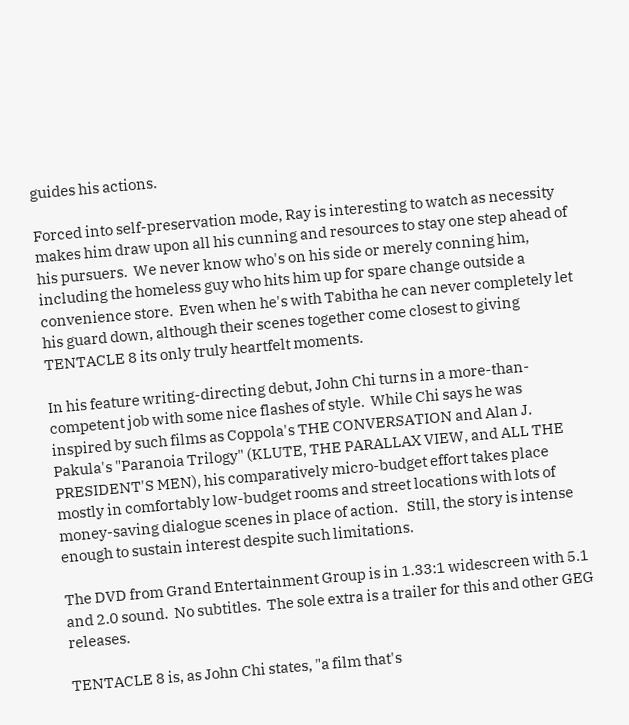guides his actions.

Forced into self-preservation mode, Ray is interesting to watch as necessity makes him draw upon all his cunning and resources to stay one step ahead of his pursuers.  We never know who's on his side or merely conning him, including the homeless guy who hits him up for spare change outside a convenience store.  Even when he's with Tabitha he can never completely let his guard down, although their scenes together come closest to giving TENTACLE 8 its only truly heartfelt moments.

In his feature writing-directing debut, John Chi turns in a more-than-competent job with some nice flashes of style.  While Chi says he was inspired by such films as Coppola's THE CONVERSATION and Alan J. Pakula's "Paranoia Trilogy" (KLUTE, THE PARALLAX VIEW, and ALL THE PRESIDENT'S MEN), his comparatively micro-budget effort takes place mostly in comfortably low-budget rooms and street locations with lots of money-saving dialogue scenes in place of action.   Still, the story is intense enough to sustain interest despite such limitations.

The DVD from Grand Entertainment Group is in 1.33:1 widescreen with 5.1 and 2.0 sound.  No subtitles.  The sole extra is a trailer for this and other GEG releases.

TENTACLE 8 is, as John Chi states, "a film that's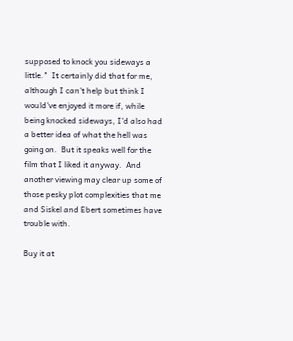supposed to knock you sideways a little."  It certainly did that for me, although I can't help but think I would've enjoyed it more if, while being knocked sideways, I'd also had a better idea of what the hell was going on.  But it speaks well for the film that I liked it anyway.  And another viewing may clear up some of those pesky plot complexities that me and Siskel and Ebert sometimes have trouble with.

Buy it at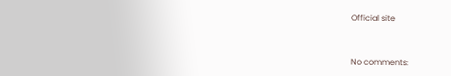Official site


No comments: